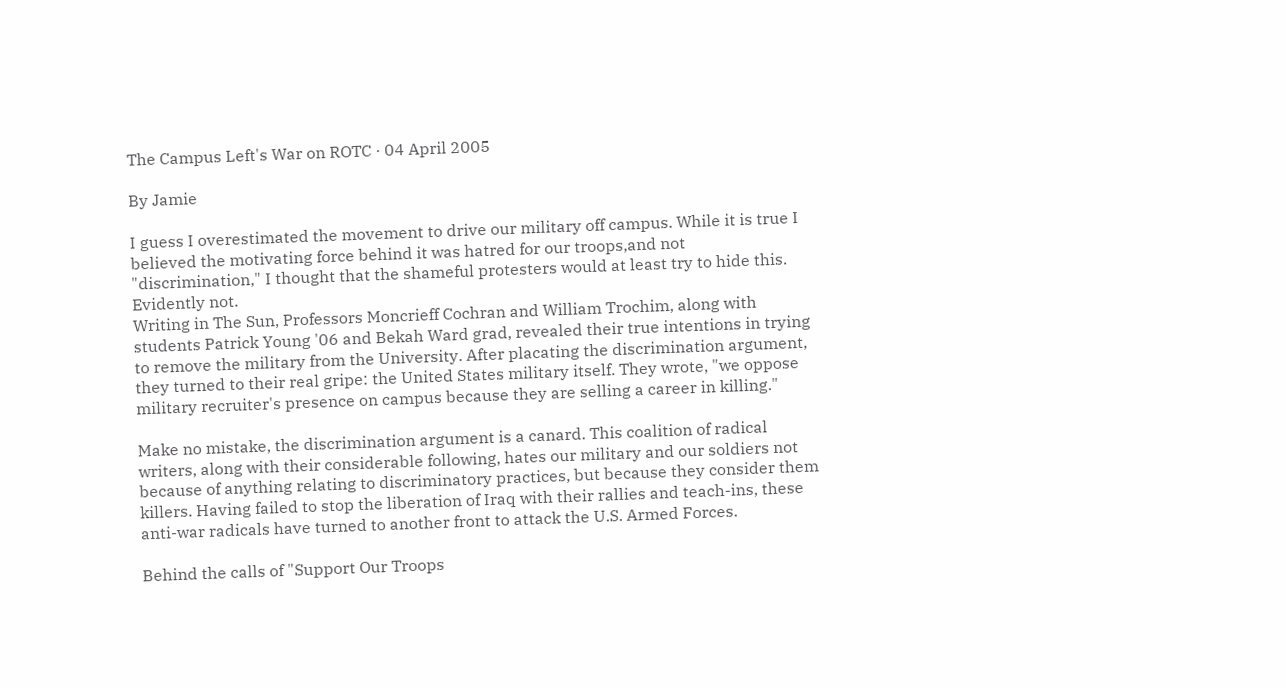The Campus Left's War on ROTC · 04 April 2005

By Jamie

I guess I overestimated the movement to drive our military off campus. While it is true I believed the motivating force behind it was hatred for our troops,and not "discrimination," I thought that the shameful protesters would at least try to hide this. Evidently not.
Writing in The Sun, Professors Moncrieff Cochran and William Trochim, along with students Patrick Young '06 and Bekah Ward grad, revealed their true intentions in trying to remove the military from the University. After placating the discrimination argument, they turned to their real gripe: the United States military itself. They wrote, "we oppose military recruiter's presence on campus because they are selling a career in killing."

Make no mistake, the discrimination argument is a canard. This coalition of radical writers, along with their considerable following, hates our military and our soldiers not because of anything relating to discriminatory practices, but because they consider them killers. Having failed to stop the liberation of Iraq with their rallies and teach-ins, these anti-war radicals have turned to another front to attack the U.S. Armed Forces.

Behind the calls of "Support Our Troops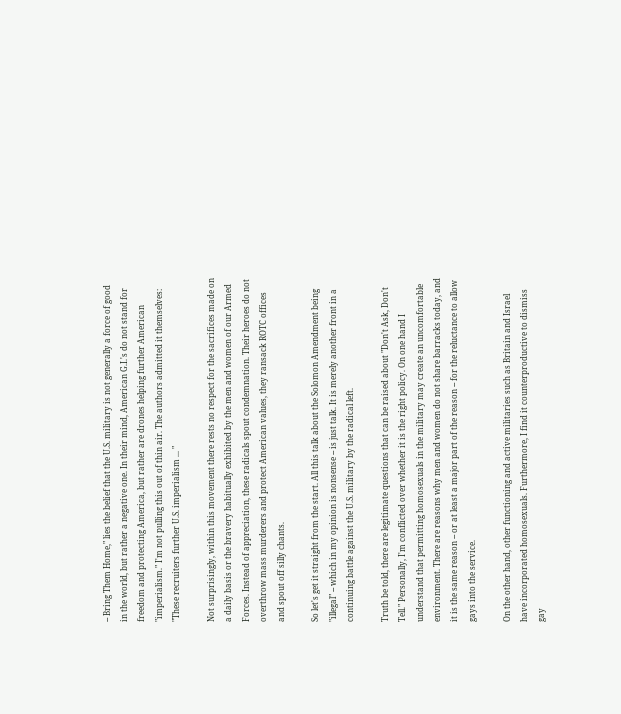-- Bring Them Home," lies the belief that the U.S. military is not generally a force of good in the world, but rather a negative one. In their mind, American G.I.'s do not stand for freedom and protecting America, but rather are drones helping further American "imperialism." I'm not pulling this out of thin air. The authors admitted it themselves: "These recruiters further U.S. imperialism ... "

Not surprisingly, within this movement there rests no respect for the sacrifices made on a daily basis or the bravery habitually exhibited by the men and women of our Armed Forces. Instead of appreciation, these radicals spout condemnation. Their heroes do not overthrow mass murderers and protect American values, they ransack ROTC offices and spout off silly chants.

So let's get it straight from the start. All this talk about the Solomon Amendment being "illegal" -- which in my opinion is nonsense -- is just talk. It is merely another front in a continuing battle against the U.S. military by the radical left.

Truth be told, there are legitimate questions that can be raised about "Don't Ask, Don't Tell." Personally, I'm conflicted over whether it is the right policy. On one hand I understand that permitting homosexuals in the military may create an uncomfortable environment. There are reasons why men and women do not share barracks today, and it is the same reason -- or at least a major part of the reason -- for the reluctance to allow gays into the service.

On the other hand, other functioning and active militaries such as Britain and Israel have incorporated homosexuals. Furthermore, I find it counterproductive to dismiss gay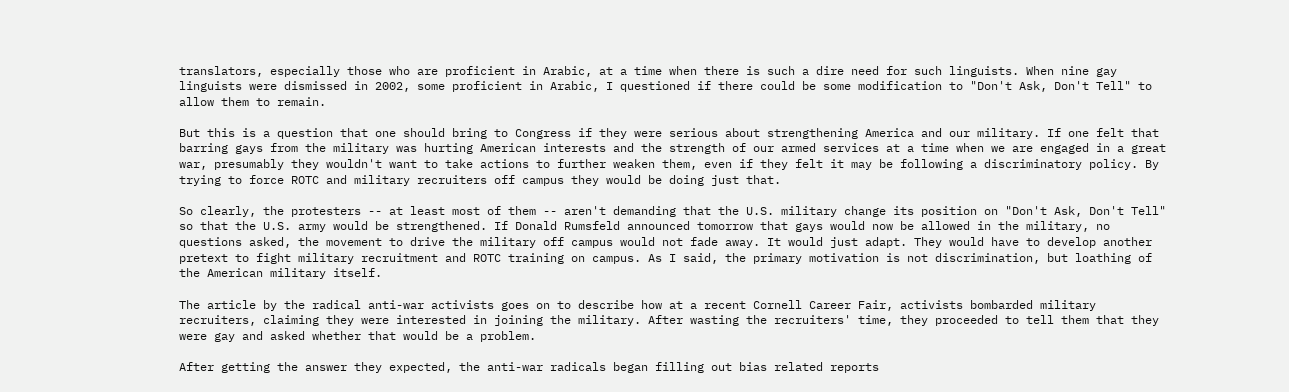translators, especially those who are proficient in Arabic, at a time when there is such a dire need for such linguists. When nine gay linguists were dismissed in 2002, some proficient in Arabic, I questioned if there could be some modification to "Don't Ask, Don't Tell" to allow them to remain.

But this is a question that one should bring to Congress if they were serious about strengthening America and our military. If one felt that barring gays from the military was hurting American interests and the strength of our armed services at a time when we are engaged in a great war, presumably they wouldn't want to take actions to further weaken them, even if they felt it may be following a discriminatory policy. By trying to force ROTC and military recruiters off campus they would be doing just that.

So clearly, the protesters -- at least most of them -- aren't demanding that the U.S. military change its position on "Don't Ask, Don't Tell" so that the U.S. army would be strengthened. If Donald Rumsfeld announced tomorrow that gays would now be allowed in the military, no questions asked, the movement to drive the military off campus would not fade away. It would just adapt. They would have to develop another pretext to fight military recruitment and ROTC training on campus. As I said, the primary motivation is not discrimination, but loathing of the American military itself.

The article by the radical anti-war activists goes on to describe how at a recent Cornell Career Fair, activists bombarded military recruiters, claiming they were interested in joining the military. After wasting the recruiters' time, they proceeded to tell them that they were gay and asked whether that would be a problem.

After getting the answer they expected, the anti-war radicals began filling out bias related reports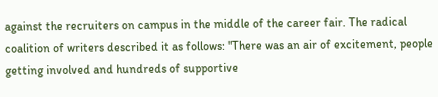against the recruiters on campus in the middle of the career fair. The radical coalition of writers described it as follows: "There was an air of excitement, people getting involved and hundreds of supportive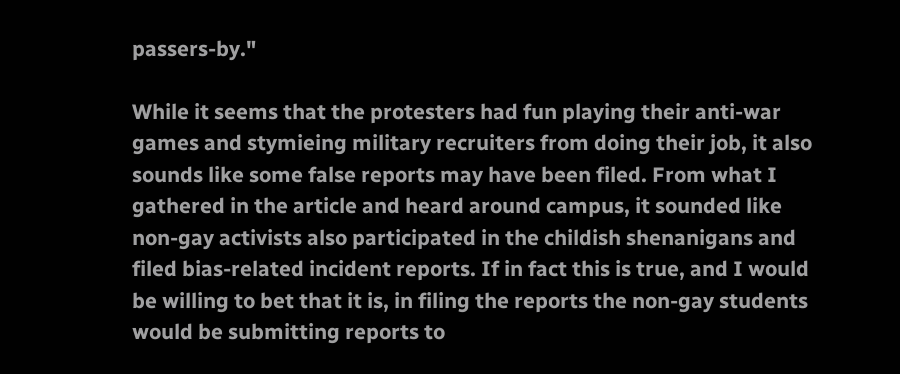passers-by."

While it seems that the protesters had fun playing their anti-war games and stymieing military recruiters from doing their job, it also sounds like some false reports may have been filed. From what I gathered in the article and heard around campus, it sounded like non-gay activists also participated in the childish shenanigans and filed bias-related incident reports. If in fact this is true, and I would be willing to bet that it is, in filing the reports the non-gay students would be submitting reports to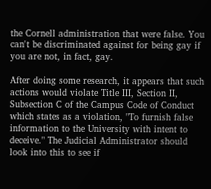the Cornell administration that were false. You can't be discriminated against for being gay if you are not, in fact, gay.

After doing some research, it appears that such actions would violate Title III, Section II, Subsection C of the Campus Code of Conduct which states as a violation, "To furnish false information to the University with intent to deceive." The Judicial Administrator should look into this to see if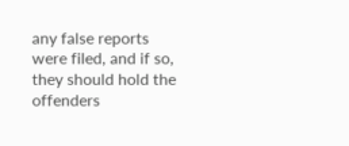any false reports were filed, and if so, they should hold the offenders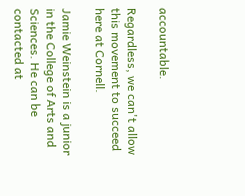accountable.

Regardless, we can't allow this movement to succeed here at Cornell.

Jamie Weinstein is a junior in the College of Arts and Sciences. He can be contacted at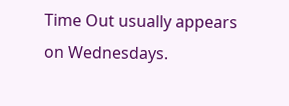Time Out usually appears on Wednesdays.